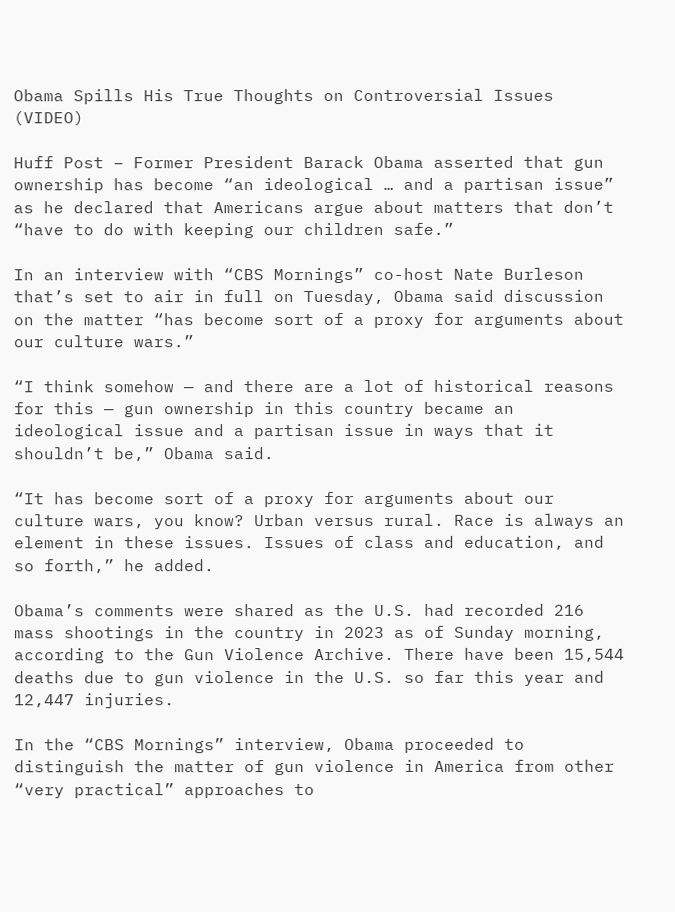Obama Spills His True Thoughts on Controversial Issues (VIDEO)

Huff Post – Former President Barack Obama asserted that gun ownership has become “an ideological … and a partisan issue” as he declared that Americans argue about matters that don’t “have to do with keeping our children safe.”

In an interview with “CBS Mornings” co-host Nate Burleson that’s set to air in full on Tuesday, Obama said discussion on the matter “has become sort of a proxy for arguments about our culture wars.”

“I think somehow — and there are a lot of historical reasons for this — gun ownership in this country became an ideological issue and a partisan issue in ways that it shouldn’t be,” Obama said.

“It has become sort of a proxy for arguments about our culture wars, you know? Urban versus rural. Race is always an element in these issues. Issues of class and education, and so forth,” he added.

Obama’s comments were shared as the U.S. had recorded 216 mass shootings in the country in 2023 as of Sunday morning, according to the Gun Violence Archive. There have been 15,544 deaths due to gun violence in the U.S. so far this year and 12,447 injuries.

In the “CBS Mornings” interview, Obama proceeded to distinguish the matter of gun violence in America from other “very practical” approaches to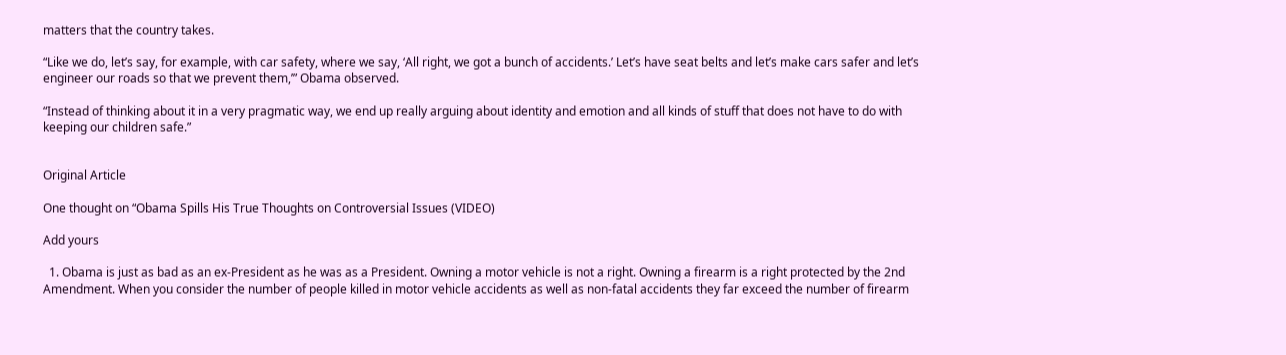matters that the country takes.

“Like we do, let’s say, for example, with car safety, where we say, ‘All right, we got a bunch of accidents.’ Let’s have seat belts and let’s make cars safer and let’s engineer our roads so that we prevent them,’” Obama observed.

“Instead of thinking about it in a very pragmatic way, we end up really arguing about identity and emotion and all kinds of stuff that does not have to do with keeping our children safe.”


Original Article

One thought on “Obama Spills His True Thoughts on Controversial Issues (VIDEO)

Add yours

  1. Obama is just as bad as an ex-President as he was as a President. Owning a motor vehicle is not a right. Owning a firearm is a right protected by the 2nd Amendment. When you consider the number of people killed in motor vehicle accidents as well as non-fatal accidents they far exceed the number of firearm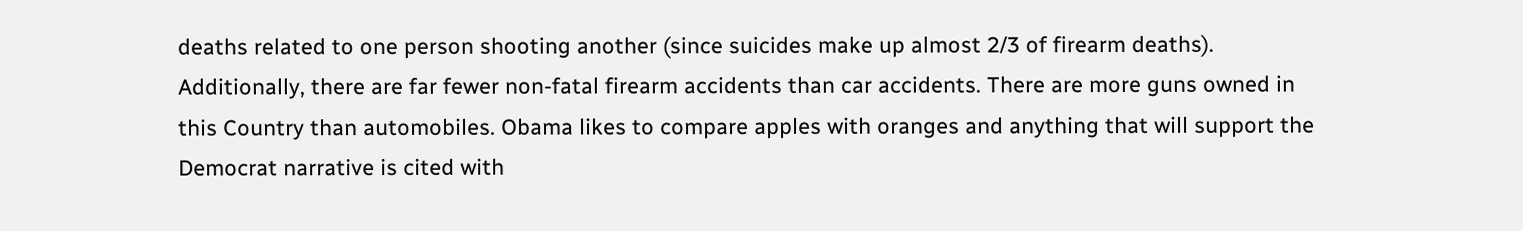deaths related to one person shooting another (since suicides make up almost 2/3 of firearm deaths). Additionally, there are far fewer non-fatal firearm accidents than car accidents. There are more guns owned in this Country than automobiles. Obama likes to compare apples with oranges and anything that will support the Democrat narrative is cited with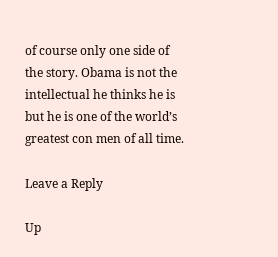of course only one side of the story. Obama is not the intellectual he thinks he is but he is one of the world’s greatest con men of all time.

Leave a Reply

Up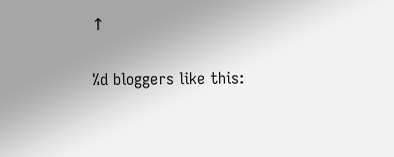↑

%d bloggers like this: